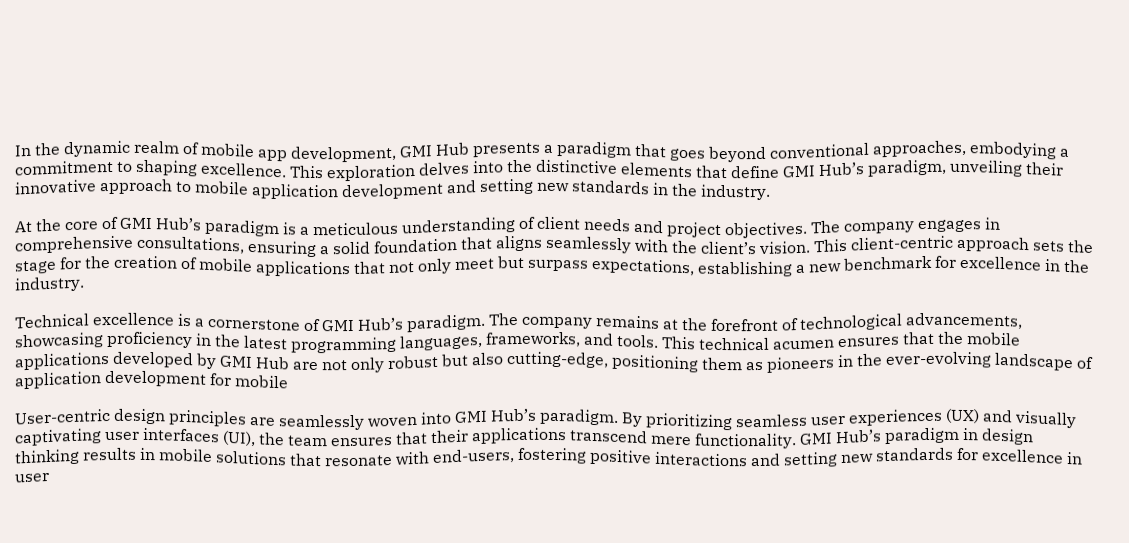In the dynamic realm of mobile app development, GMI Hub presents a paradigm that goes beyond conventional approaches, embodying a commitment to shaping excellence. This exploration delves into the distinctive elements that define GMI Hub’s paradigm, unveiling their innovative approach to mobile application development and setting new standards in the industry.

At the core of GMI Hub’s paradigm is a meticulous understanding of client needs and project objectives. The company engages in comprehensive consultations, ensuring a solid foundation that aligns seamlessly with the client’s vision. This client-centric approach sets the stage for the creation of mobile applications that not only meet but surpass expectations, establishing a new benchmark for excellence in the industry.

Technical excellence is a cornerstone of GMI Hub’s paradigm. The company remains at the forefront of technological advancements, showcasing proficiency in the latest programming languages, frameworks, and tools. This technical acumen ensures that the mobile applications developed by GMI Hub are not only robust but also cutting-edge, positioning them as pioneers in the ever-evolving landscape of application development for mobile

User-centric design principles are seamlessly woven into GMI Hub’s paradigm. By prioritizing seamless user experiences (UX) and visually captivating user interfaces (UI), the team ensures that their applications transcend mere functionality. GMI Hub’s paradigm in design thinking results in mobile solutions that resonate with end-users, fostering positive interactions and setting new standards for excellence in user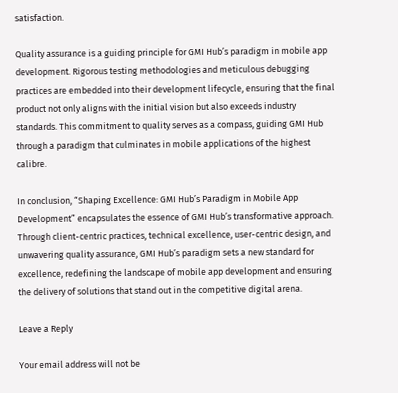satisfaction.

Quality assurance is a guiding principle for GMI Hub’s paradigm in mobile app development. Rigorous testing methodologies and meticulous debugging practices are embedded into their development lifecycle, ensuring that the final product not only aligns with the initial vision but also exceeds industry standards. This commitment to quality serves as a compass, guiding GMI Hub through a paradigm that culminates in mobile applications of the highest calibre.

In conclusion, “Shaping Excellence: GMI Hub’s Paradigm in Mobile App Development” encapsulates the essence of GMI Hub’s transformative approach. Through client-centric practices, technical excellence, user-centric design, and unwavering quality assurance, GMI Hub’s paradigm sets a new standard for excellence, redefining the landscape of mobile app development and ensuring the delivery of solutions that stand out in the competitive digital arena.

Leave a Reply

Your email address will not be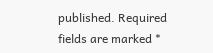published. Required fields are marked *